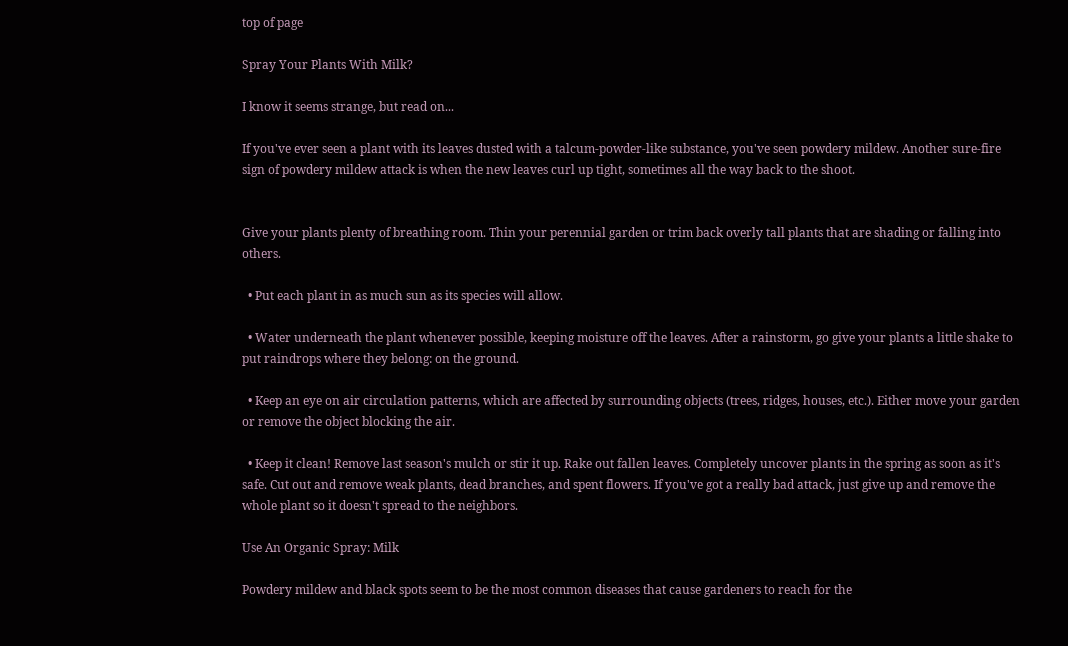top of page

Spray Your Plants With Milk?

I know it seems strange, but read on...

If you've ever seen a plant with its leaves dusted with a talcum-powder-like substance, you've seen powdery mildew. Another sure-fire sign of powdery mildew attack is when the new leaves curl up tight, sometimes all the way back to the shoot.


Give your plants plenty of breathing room. Thin your perennial garden or trim back overly tall plants that are shading or falling into others.

  • Put each plant in as much sun as its species will allow.

  • Water underneath the plant whenever possible, keeping moisture off the leaves. After a rainstorm, go give your plants a little shake to put raindrops where they belong: on the ground.

  • Keep an eye on air circulation patterns, which are affected by surrounding objects (trees, ridges, houses, etc.). Either move your garden or remove the object blocking the air.

  • Keep it clean! Remove last season's mulch or stir it up. Rake out fallen leaves. Completely uncover plants in the spring as soon as it's safe. Cut out and remove weak plants, dead branches, and spent flowers. If you've got a really bad attack, just give up and remove the whole plant so it doesn't spread to the neighbors.

Use An Organic Spray: Milk

Powdery mildew and black spots seem to be the most common diseases that cause gardeners to reach for the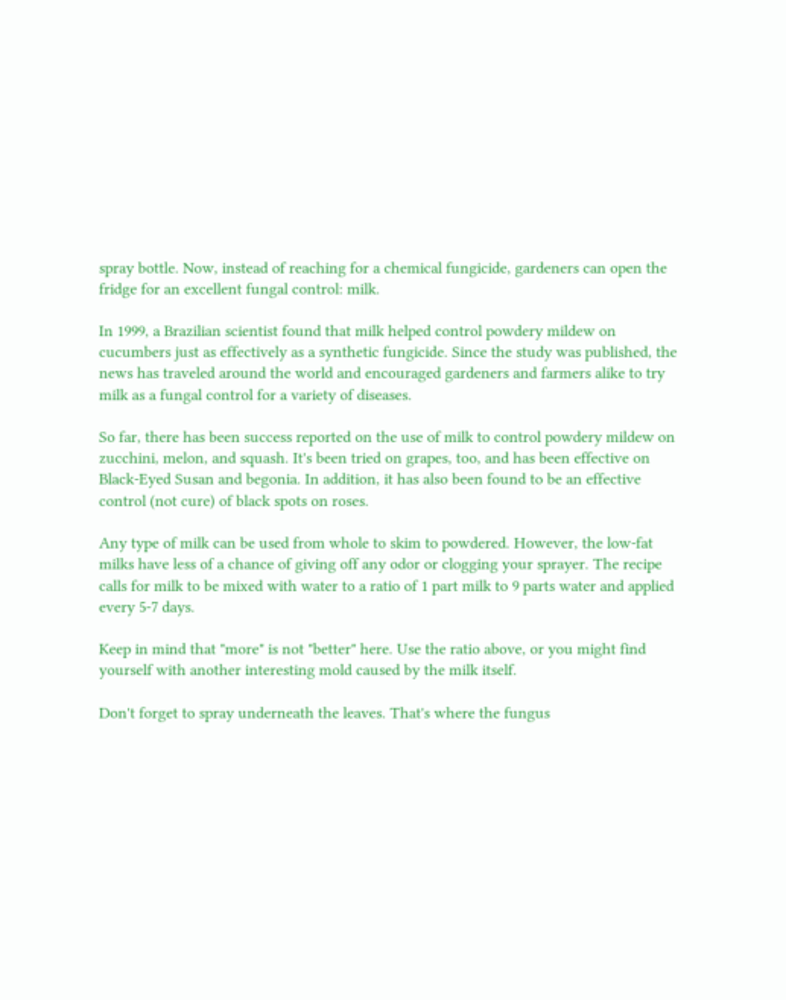spray bottle. Now, instead of reaching for a chemical fungicide, gardeners can open the fridge for an excellent fungal control: milk.

In 1999, a Brazilian scientist found that milk helped control powdery mildew on cucumbers just as effectively as a synthetic fungicide. Since the study was published, the news has traveled around the world and encouraged gardeners and farmers alike to try milk as a fungal control for a variety of diseases.

So far, there has been success reported on the use of milk to control powdery mildew on zucchini, melon, and squash. It's been tried on grapes, too, and has been effective on Black-Eyed Susan and begonia. In addition, it has also been found to be an effective control (not cure) of black spots on roses.

Any type of milk can be used from whole to skim to powdered. However, the low-fat milks have less of a chance of giving off any odor or clogging your sprayer. The recipe calls for milk to be mixed with water to a ratio of 1 part milk to 9 parts water and applied every 5-7 days.

Keep in mind that "more" is not "better" here. Use the ratio above, or you might find yourself with another interesting mold caused by the milk itself.

Don't forget to spray underneath the leaves. That's where the fungus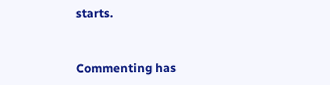starts.


Commenting has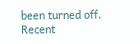been turned off.
Recent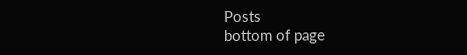Posts
bottom of page